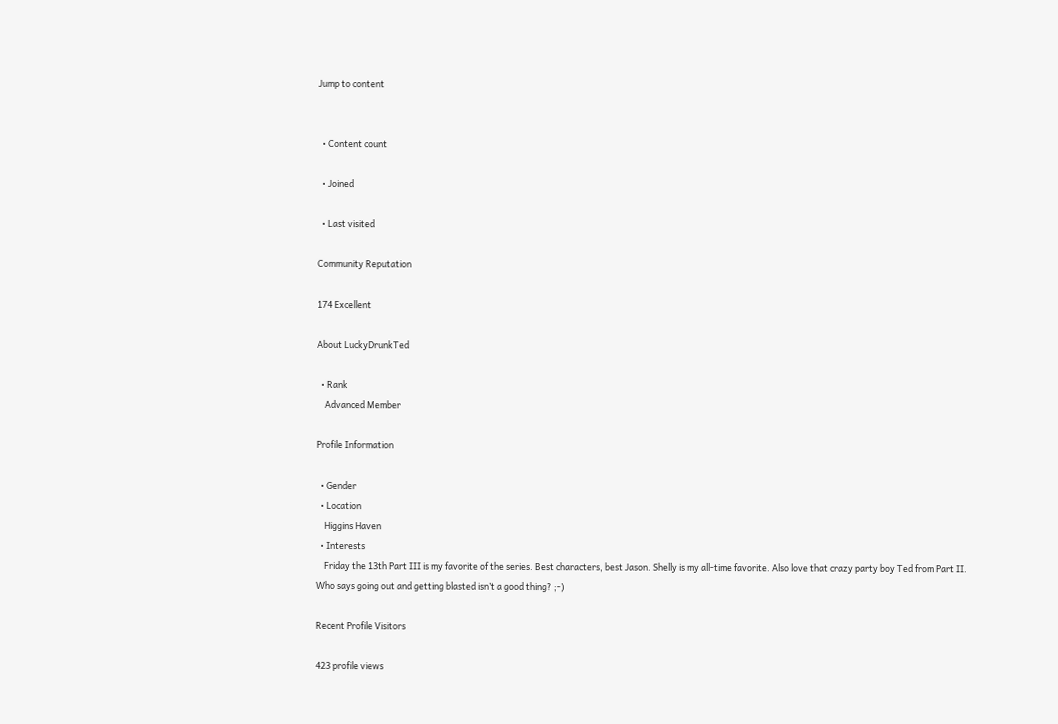Jump to content


  • Content count

  • Joined

  • Last visited

Community Reputation

174 Excellent

About LuckyDrunkTed

  • Rank
    Advanced Member

Profile Information

  • Gender
  • Location
    Higgins Haven
  • Interests
    Friday the 13th Part III is my favorite of the series. Best characters, best Jason. Shelly is my all-time favorite. Also love that crazy party boy Ted from Part II. Who says going out and getting blasted isn’t a good thing? ;-)

Recent Profile Visitors

423 profile views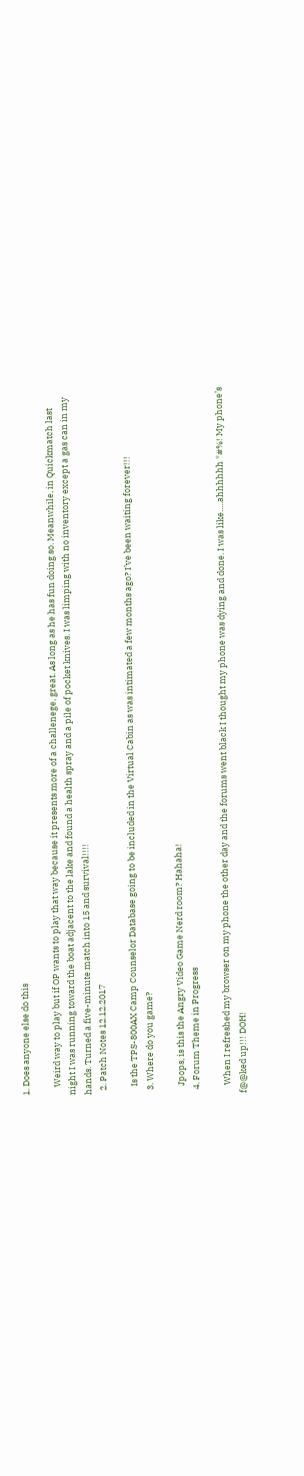1. Does anyone else do this

    Weird way to play but if OP wants to play that way because it presents more of a challenege, great. As long as he has fun doing so. Meanwhile, in Quickmatch last night I was running toward the boat adjacent to the lake and found a health spray and a pile of pocket knives. I was limping with no inventory except a gas can in my hands. Turned a five-minute match into 15 and survival!!!!
  2. Patch Notes 12.12.2017

    Is the TPS-800AX Camp Counselor Database going to be included in the Virtual Cabin as was intimated a few months ago? I’ve been waiting forever!!!
  3. Where do you game?

    Jpops, is this the Angry Video Game Nerd room? Hahaha!
  4. Forum Theme in Progress

    When I refreshed my browser on my phone the other day and the forums went black I thought my phone was dying and done. I was like.....ahhhhhh *#%! My phone’s f@@ked up!!! DOH!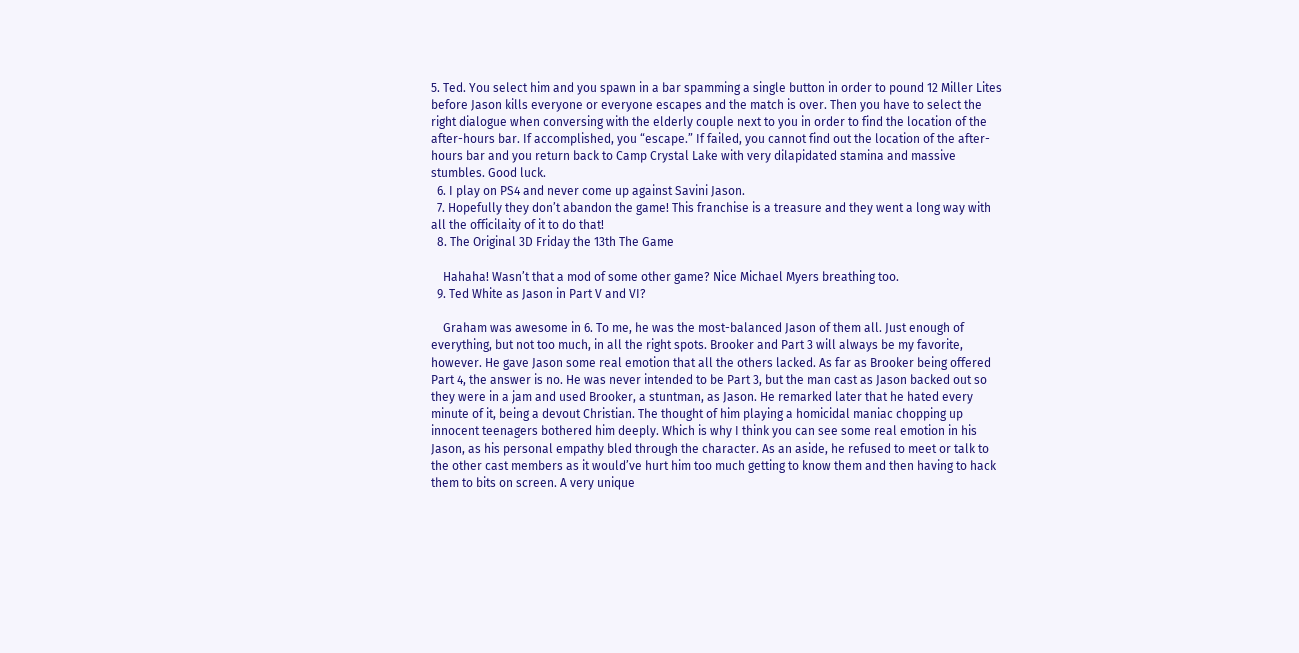5. Ted. You select him and you spawn in a bar spamming a single button in order to pound 12 Miller Lites before Jason kills everyone or everyone escapes and the match is over. Then you have to select the right dialogue when conversing with the elderly couple next to you in order to find the location of the after-hours bar. If accomplished, you “escape.” If failed, you cannot find out the location of the after-hours bar and you return back to Camp Crystal Lake with very dilapidated stamina and massive stumbles. Good luck.
  6. I play on PS4 and never come up against Savini Jason.
  7. Hopefully they don’t abandon the game! This franchise is a treasure and they went a long way with all the officilaity of it to do that!
  8. The Original 3D Friday the 13th The Game

    Hahaha! Wasn’t that a mod of some other game? Nice Michael Myers breathing too.
  9. Ted White as Jason in Part V and VI?

    Graham was awesome in 6. To me, he was the most-balanced Jason of them all. Just enough of everything, but not too much, in all the right spots. Brooker and Part 3 will always be my favorite, however. He gave Jason some real emotion that all the others lacked. As far as Brooker being offered Part 4, the answer is no. He was never intended to be Part 3, but the man cast as Jason backed out so they were in a jam and used Brooker, a stuntman, as Jason. He remarked later that he hated every minute of it, being a devout Christian. The thought of him playing a homicidal maniac chopping up innocent teenagers bothered him deeply. Which is why I think you can see some real emotion in his Jason, as his personal empathy bled through the character. As an aside, he refused to meet or talk to the other cast members as it would’ve hurt him too much getting to know them and then having to hack them to bits on screen. A very unique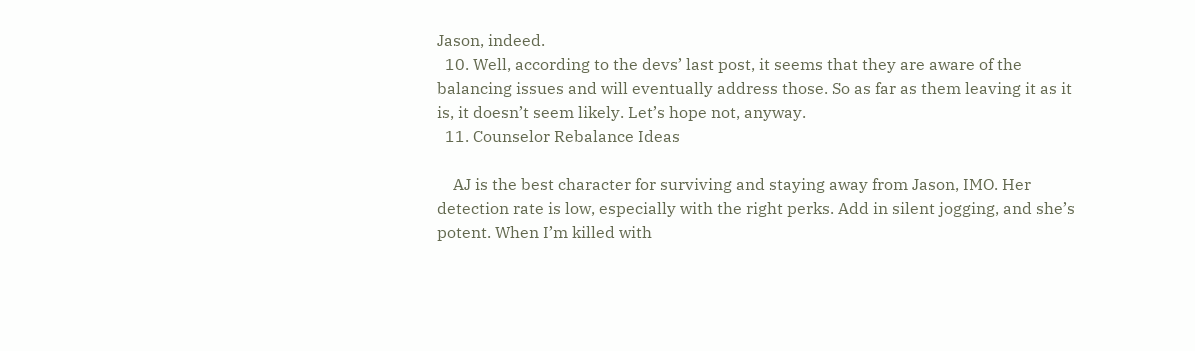Jason, indeed.
  10. Well, according to the devs’ last post, it seems that they are aware of the balancing issues and will eventually address those. So as far as them leaving it as it is, it doesn’t seem likely. Let’s hope not, anyway.
  11. Counselor Rebalance Ideas

    AJ is the best character for surviving and staying away from Jason, IMO. Her detection rate is low, especially with the right perks. Add in silent jogging, and she’s potent. When I’m killed with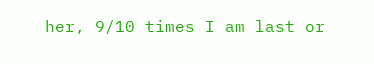her, 9/10 times I am last or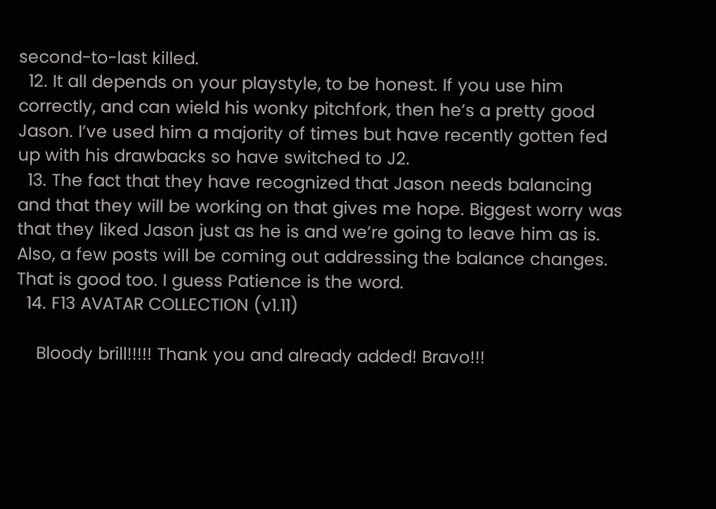second-to-last killed.
  12. It all depends on your playstyle, to be honest. If you use him correctly, and can wield his wonky pitchfork, then he’s a pretty good Jason. I’ve used him a majority of times but have recently gotten fed up with his drawbacks so have switched to J2.
  13. The fact that they have recognized that Jason needs balancing and that they will be working on that gives me hope. Biggest worry was that they liked Jason just as he is and we’re going to leave him as is. Also, a few posts will be coming out addressing the balance changes. That is good too. I guess Patience is the word.
  14. F13 AVATAR COLLECTION (v1.11)

    Bloody brill!!!!! Thank you and already added! Bravo!!!